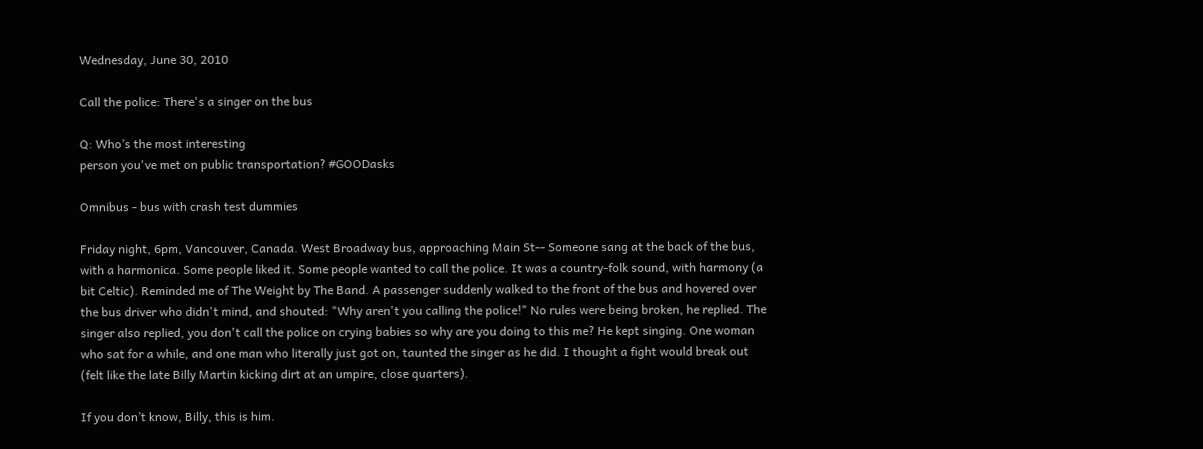Wednesday, June 30, 2010

Call the police: There's a singer on the bus

Q: Who’s the most interesting
person you've met on public transportation? #GOODasks

Omnibus - bus with crash test dummies

Friday night, 6pm, Vancouver, Canada. West Broadway bus, approaching Main St-- Someone sang at the back of the bus, with a harmonica. Some people liked it. Some people wanted to call the police. It was a country-folk sound, with harmony (a bit Celtic). Reminded me of The Weight by The Band. A passenger suddenly walked to the front of the bus and hovered over the bus driver who didn't mind, and shouted: "Why aren't you calling the police!" No rules were being broken, he replied. The singer also replied, you don't call the police on crying babies so why are you doing to this me? He kept singing. One woman who sat for a while, and one man who literally just got on, taunted the singer as he did. I thought a fight would break out (felt like the late Billy Martin kicking dirt at an umpire, close quarters).

If you don’t know, Billy, this is him.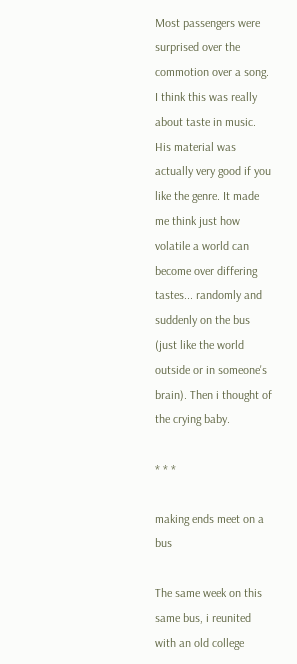Most passengers were surprised over the commotion over a song. I think this was really about taste in music. His material was actually very good if you like the genre. It made me think just how volatile a world can become over differing tastes... randomly and suddenly on the bus (just like the world outside or in someone's brain). Then i thought of the crying baby.

* * *

making ends meet on a bus

The same week on this same bus, i reunited with an old college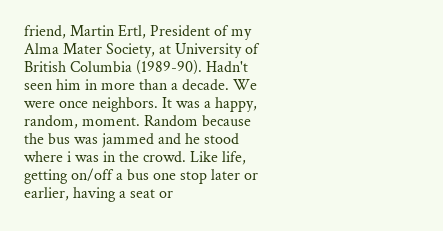friend, Martin Ertl, President of my Alma Mater Society, at University of British Columbia (1989-90). Hadn't seen him in more than a decade. We were once neighbors. It was a happy, random, moment. Random because the bus was jammed and he stood where i was in the crowd. Like life, getting on/off a bus one stop later or earlier, having a seat or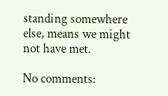standing somewhere else, means we might not have met.

No comments: